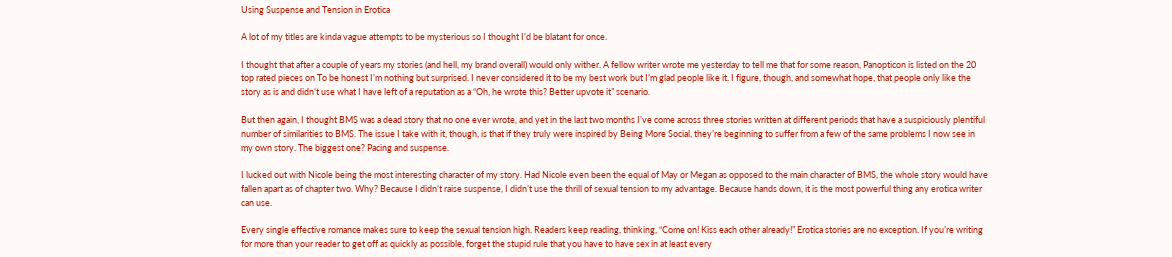Using Suspense and Tension in Erotica

A lot of my titles are kinda vague attempts to be mysterious so I thought I’d be blatant for once.

I thought that after a couple of years my stories (and hell, my brand overall) would only wither. A fellow writer wrote me yesterday to tell me that for some reason, Panopticon is listed on the 20 top rated pieces on To be honest I’m nothing but surprised. I never considered it to be my best work but I’m glad people like it. I figure, though, and somewhat hope, that people only like the story as is and didn’t use what I have left of a reputation as a “Oh, he wrote this? Better upvote it” scenario.

But then again, I thought BMS was a dead story that no one ever wrote, and yet in the last two months I’ve come across three stories written at different periods that have a suspiciously plentiful number of similarities to BMS. The issue I take with it, though, is that if they truly were inspired by Being More Social, they’re beginning to suffer from a few of the same problems I now see in my own story. The biggest one? Pacing and suspense.

I lucked out with Nicole being the most interesting character of my story. Had Nicole even been the equal of May or Megan as opposed to the main character of BMS, the whole story would have fallen apart as of chapter two. Why? Because I didn’t raise suspense, I didn’t use the thrill of sexual tension to my advantage. Because hands down, it is the most powerful thing any erotica writer can use.

Every single effective romance makes sure to keep the sexual tension high. Readers keep reading, thinking, “Come on! Kiss each other already!” Erotica stories are no exception. If you’re writing for more than your reader to get off as quickly as possible, forget the stupid rule that you have to have sex in at least every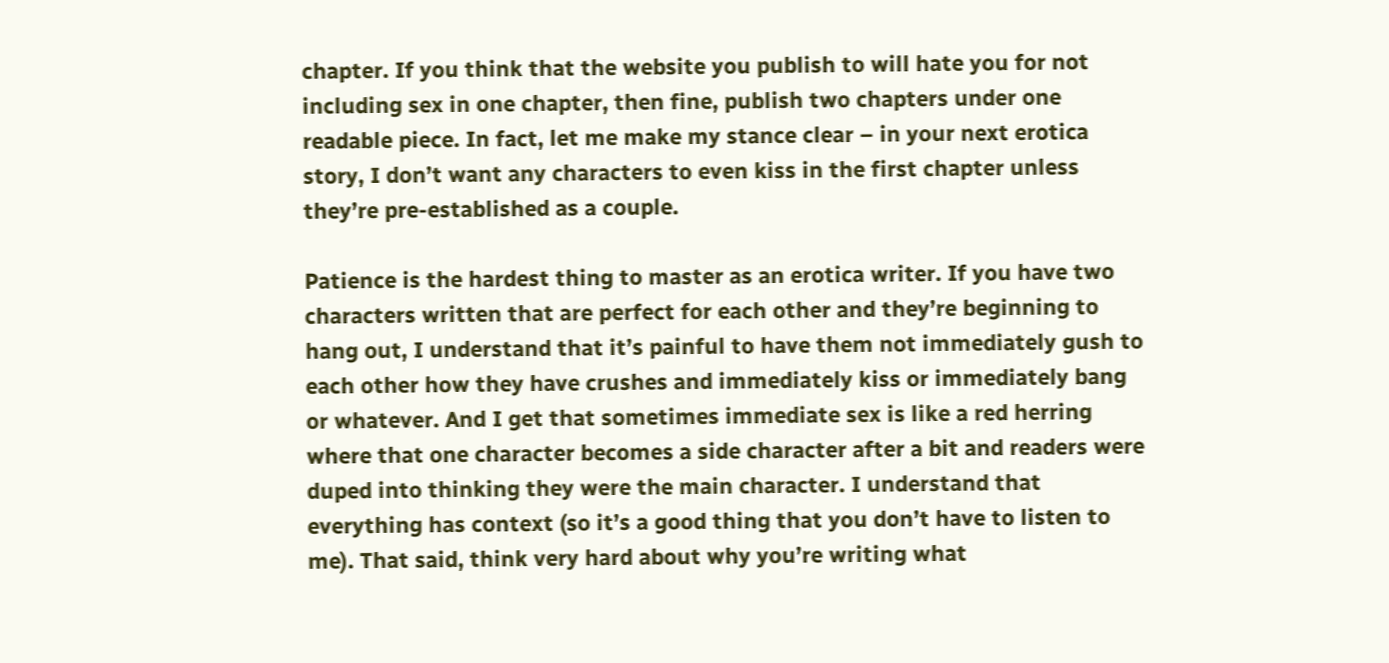chapter. If you think that the website you publish to will hate you for not including sex in one chapter, then fine, publish two chapters under one readable piece. In fact, let me make my stance clear – in your next erotica story, I don’t want any characters to even kiss in the first chapter unless they’re pre-established as a couple.

Patience is the hardest thing to master as an erotica writer. If you have two characters written that are perfect for each other and they’re beginning to hang out, I understand that it’s painful to have them not immediately gush to each other how they have crushes and immediately kiss or immediately bang or whatever. And I get that sometimes immediate sex is like a red herring where that one character becomes a side character after a bit and readers were duped into thinking they were the main character. I understand that everything has context (so it’s a good thing that you don’t have to listen to me). That said, think very hard about why you’re writing what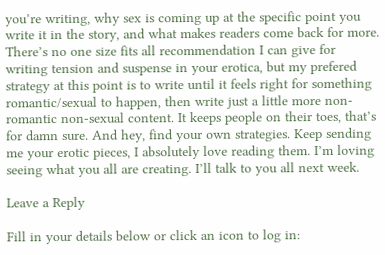you’re writing, why sex is coming up at the specific point you write it in the story, and what makes readers come back for more. There’s no one size fits all recommendation I can give for writing tension and suspense in your erotica, but my prefered strategy at this point is to write until it feels right for something romantic/sexual to happen, then write just a little more non-romantic non-sexual content. It keeps people on their toes, that’s for damn sure. And hey, find your own strategies. Keep sending me your erotic pieces, I absolutely love reading them. I’m loving seeing what you all are creating. I’ll talk to you all next week.

Leave a Reply

Fill in your details below or click an icon to log in: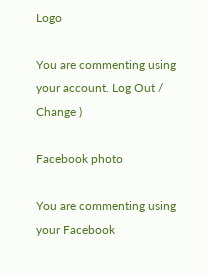Logo

You are commenting using your account. Log Out /  Change )

Facebook photo

You are commenting using your Facebook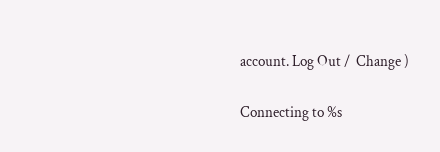account. Log Out /  Change )

Connecting to %s